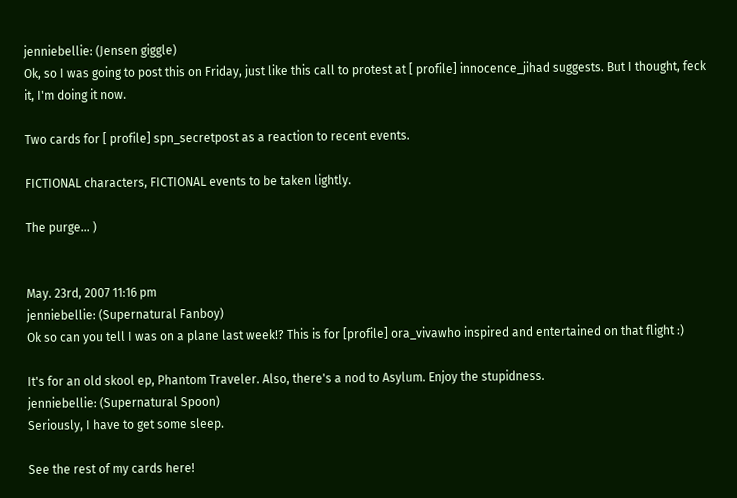jenniebellie: (Jensen giggle)
Ok, so I was going to post this on Friday, just like this call to protest at [ profile] innocence_jihad suggests. But I thought, feck it, I'm doing it now.

Two cards for [ profile] spn_secretpost as a reaction to recent events.

FICTIONAL characters, FICTIONAL events to be taken lightly.

The purge... )


May. 23rd, 2007 11:16 pm
jenniebellie: (Supernatural Fanboy)
Ok so can you tell I was on a plane last week!? This is for [profile] ora_vivawho inspired and entertained on that flight :)

It's for an old skool ep, Phantom Traveler. Also, there's a nod to Asylum. Enjoy the stupidness.
jenniebellie: (Supernatural Spoon)
Seriously, I have to get some sleep.

See the rest of my cards here!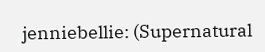jenniebellie: (Supernatural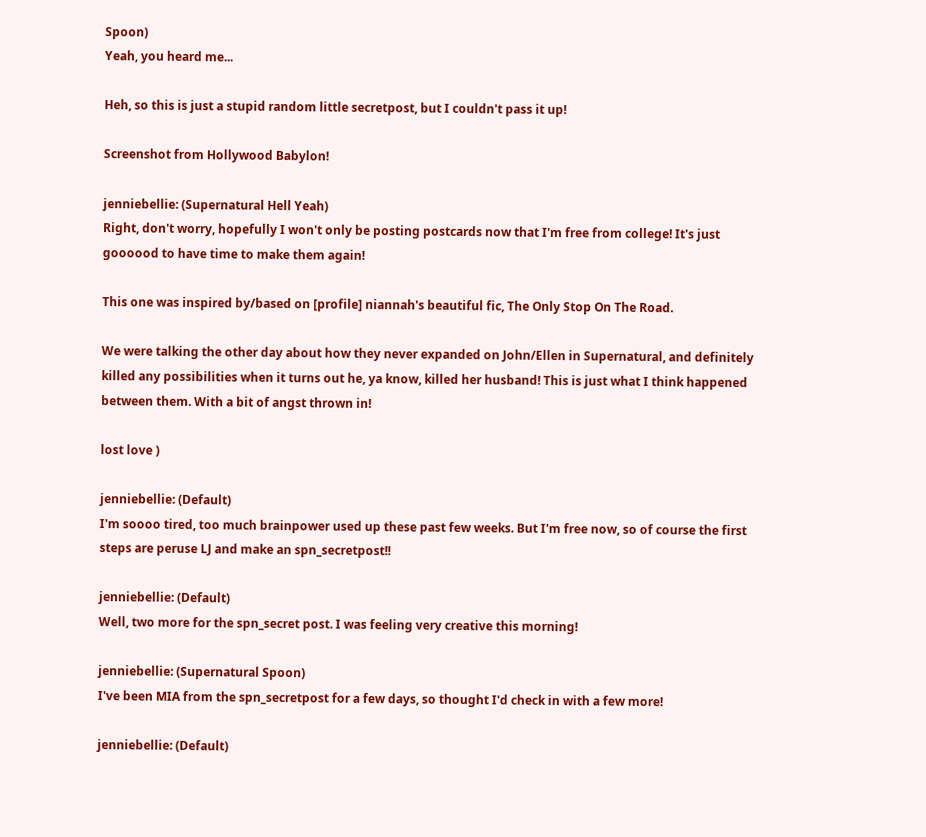Spoon)
Yeah, you heard me...

Heh, so this is just a stupid random little secretpost, but I couldn't pass it up!

Screenshot from Hollywood Babylon!

jenniebellie: (Supernatural Hell Yeah)
Right, don't worry, hopefully I won't only be posting postcards now that I'm free from college! It's just goooood to have time to make them again!

This one was inspired by/based on [profile] niannah's beautiful fic, The Only Stop On The Road.

We were talking the other day about how they never expanded on John/Ellen in Supernatural, and definitely killed any possibilities when it turns out he, ya know, killed her husband! This is just what I think happened between them. With a bit of angst thrown in!

lost love )

jenniebellie: (Default)
I'm soooo tired, too much brainpower used up these past few weeks. But I'm free now, so of course the first steps are peruse LJ and make an spn_secretpost!!

jenniebellie: (Default)
Well, two more for the spn_secret post. I was feeling very creative this morning!

jenniebellie: (Supernatural Spoon)
I've been MIA from the spn_secretpost for a few days, so thought I'd check in with a few more!

jenniebellie: (Default)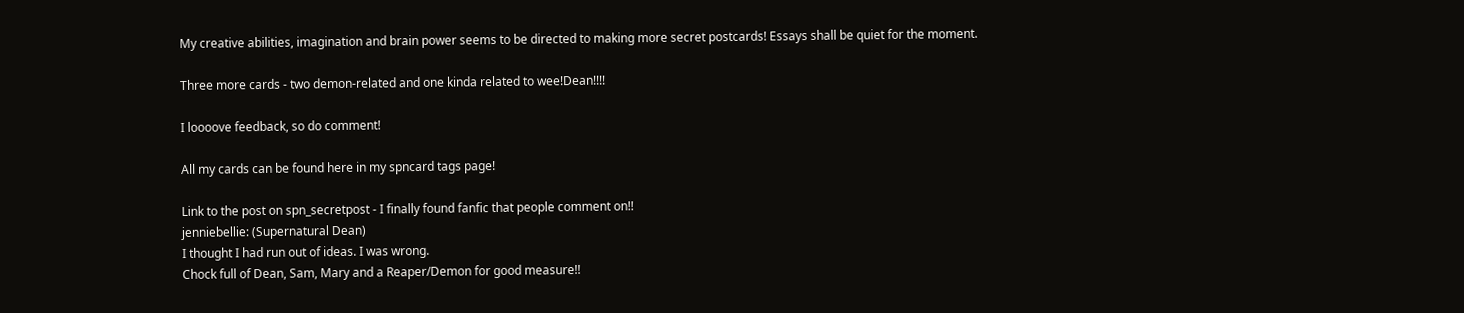My creative abilities, imagination and brain power seems to be directed to making more secret postcards! Essays shall be quiet for the moment.

Three more cards - two demon-related and one kinda related to wee!Dean!!!!

I loooove feedback, so do comment!

All my cards can be found here in my spncard tags page!

Link to the post on spn_secretpost - I finally found fanfic that people comment on!!
jenniebellie: (Supernatural Dean)
I thought I had run out of ideas. I was wrong.
Chock full of Dean, Sam, Mary and a Reaper/Demon for good measure!!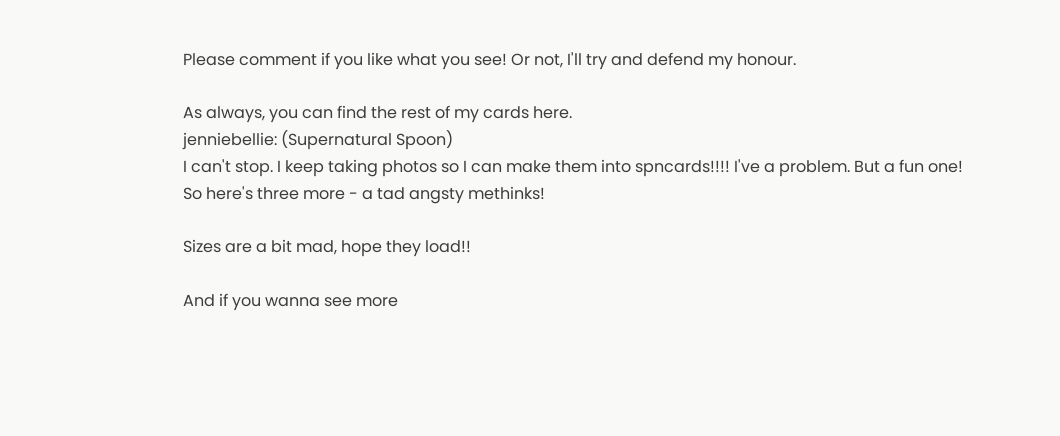Please comment if you like what you see! Or not, I'll try and defend my honour.

As always, you can find the rest of my cards here.
jenniebellie: (Supernatural Spoon)
I can't stop. I keep taking photos so I can make them into spncards!!!! I've a problem. But a fun one!
So here's three more - a tad angsty methinks!

Sizes are a bit mad, hope they load!!

And if you wanna see more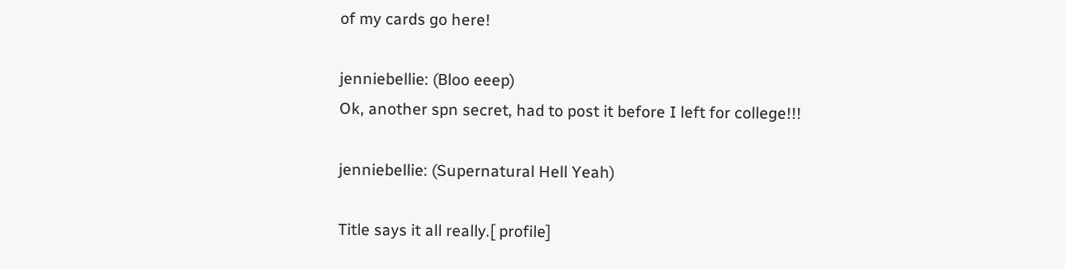of my cards go here!

jenniebellie: (Bloo eeep)
Ok, another spn secret, had to post it before I left for college!!!

jenniebellie: (Supernatural Hell Yeah)

Title says it all really.[ profile]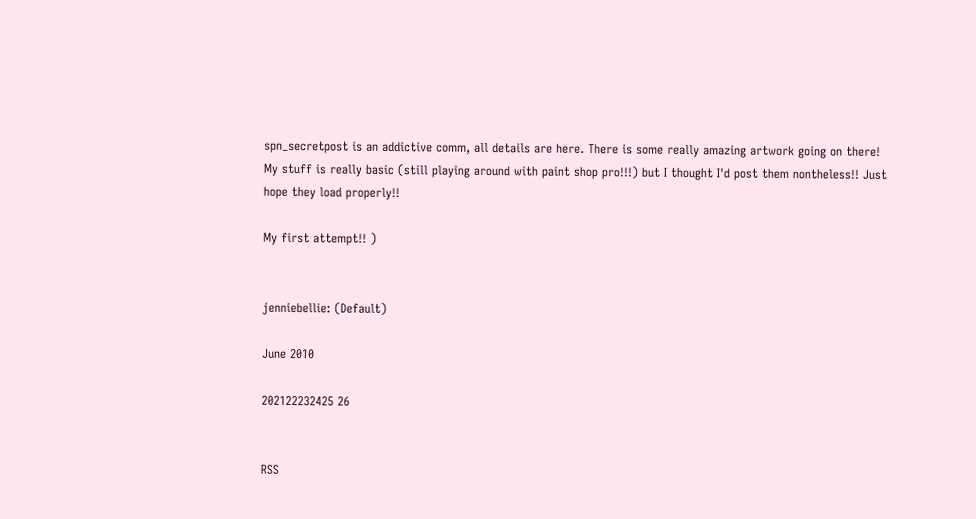spn_secretpost is an addictive comm, all details are here. There is some really amazing artwork going on there!
My stuff is really basic (still playing around with paint shop pro!!!) but I thought I'd post them nontheless!! Just hope they load properly!!

My first attempt!! )


jenniebellie: (Default)

June 2010

202122232425 26


RSS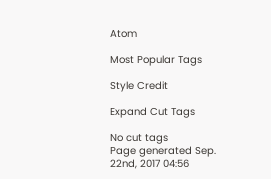Atom

Most Popular Tags

Style Credit

Expand Cut Tags

No cut tags
Page generated Sep. 22nd, 2017 04:56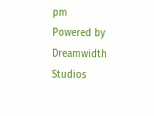pm
Powered by Dreamwidth Studios